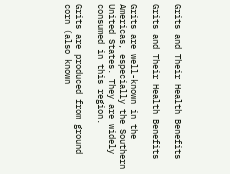Grits and Their Health Benefits

Grits and Their Health Benefits

Grits are well-known in the Americas, especially the Southern United States. They are widely consumed in this region.

Grits are produced from ground corn (also known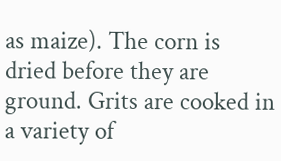as maize). The corn is dried before they are ground. Grits are cooked in a variety of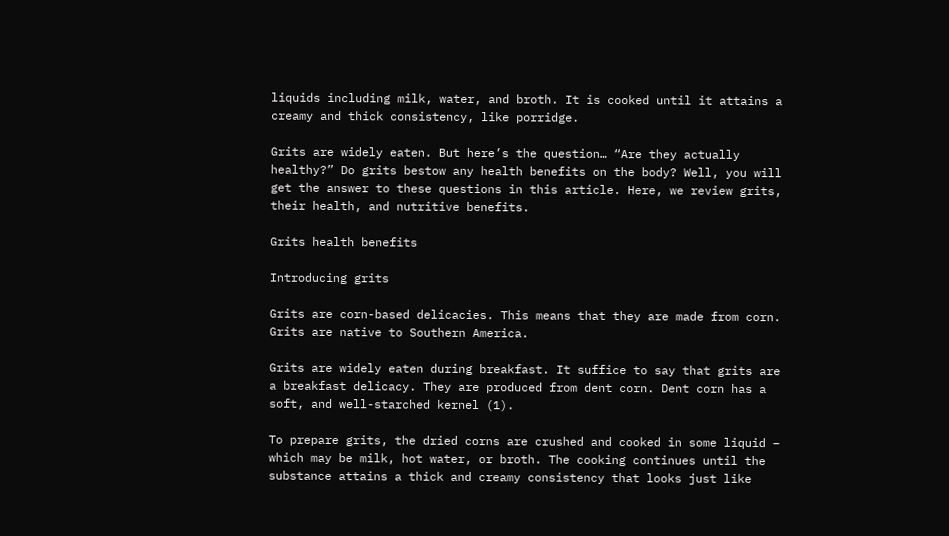liquids including milk, water, and broth. It is cooked until it attains a creamy and thick consistency, like porridge.

Grits are widely eaten. But here’s the question… “Are they actually healthy?” Do grits bestow any health benefits on the body? Well, you will get the answer to these questions in this article. Here, we review grits, their health, and nutritive benefits.

Grits health benefits

Introducing grits

Grits are corn-based delicacies. This means that they are made from corn. Grits are native to Southern America.

Grits are widely eaten during breakfast. It suffice to say that grits are a breakfast delicacy. They are produced from dent corn. Dent corn has a soft, and well-starched kernel (1).

To prepare grits, the dried corns are crushed and cooked in some liquid – which may be milk, hot water, or broth. The cooking continues until the substance attains a thick and creamy consistency that looks just like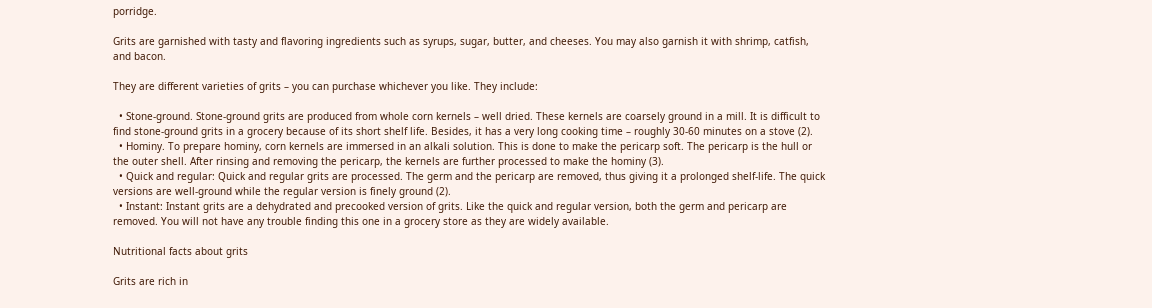porridge.

Grits are garnished with tasty and flavoring ingredients such as syrups, sugar, butter, and cheeses. You may also garnish it with shrimp, catfish, and bacon.

They are different varieties of grits – you can purchase whichever you like. They include:

  • Stone-ground. Stone-ground grits are produced from whole corn kernels – well dried. These kernels are coarsely ground in a mill. It is difficult to find stone-ground grits in a grocery because of its short shelf life. Besides, it has a very long cooking time – roughly 30-60 minutes on a stove (2).
  • Hominy. To prepare hominy, corn kernels are immersed in an alkali solution. This is done to make the pericarp soft. The pericarp is the hull or the outer shell. After rinsing and removing the pericarp, the kernels are further processed to make the hominy (3).
  • Quick and regular: Quick and regular grits are processed. The germ and the pericarp are removed, thus giving it a prolonged shelf-life. The quick versions are well-ground while the regular version is finely ground (2).
  • Instant: Instant grits are a dehydrated and precooked version of grits. Like the quick and regular version, both the germ and pericarp are removed. You will not have any trouble finding this one in a grocery store as they are widely available.

Nutritional facts about grits

Grits are rich in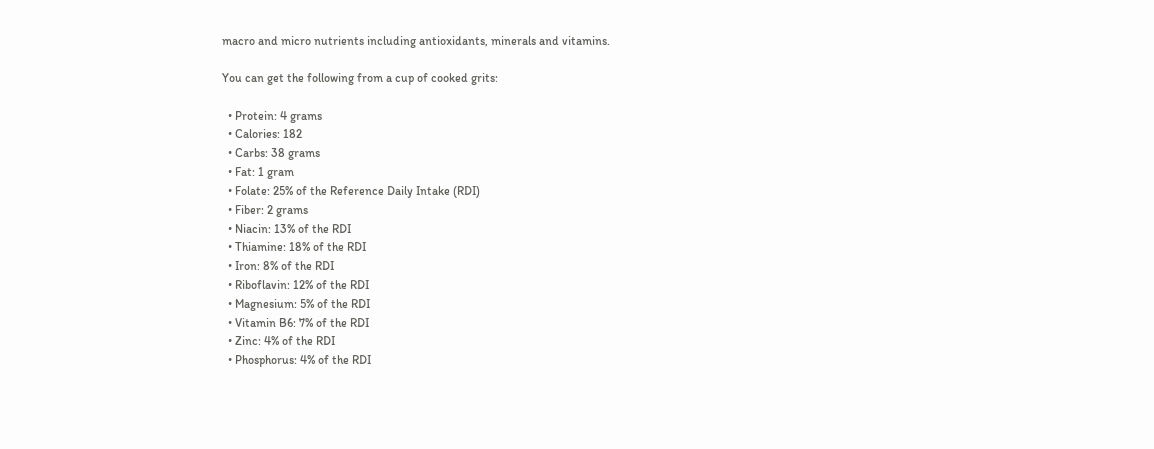macro and micro nutrients including antioxidants, minerals and vitamins.

You can get the following from a cup of cooked grits:

  • Protein: 4 grams
  • Calories: 182
  • Carbs: 38 grams
  • Fat: 1 gram
  • Folate: 25% of the Reference Daily Intake (RDI)
  • Fiber: 2 grams
  • Niacin: 13% of the RDI
  • Thiamine: 18% of the RDI
  • Iron: 8% of the RDI
  • Riboflavin: 12% of the RDI
  • Magnesium: 5% of the RDI
  • Vitamin B6: 7% of the RDI
  • Zinc: 4% of the RDI
  • Phosphorus: 4% of the RDI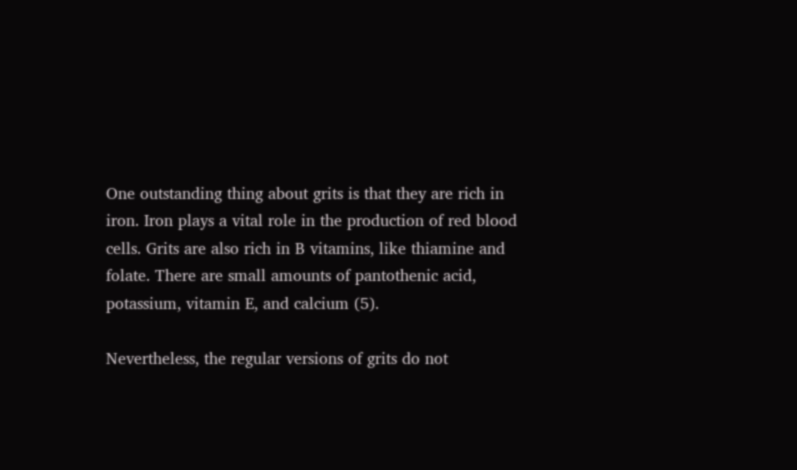One outstanding thing about grits is that they are rich in iron. Iron plays a vital role in the production of red blood cells. Grits are also rich in B vitamins, like thiamine and folate. There are small amounts of pantothenic acid, potassium, vitamin E, and calcium (5).

Nevertheless, the regular versions of grits do not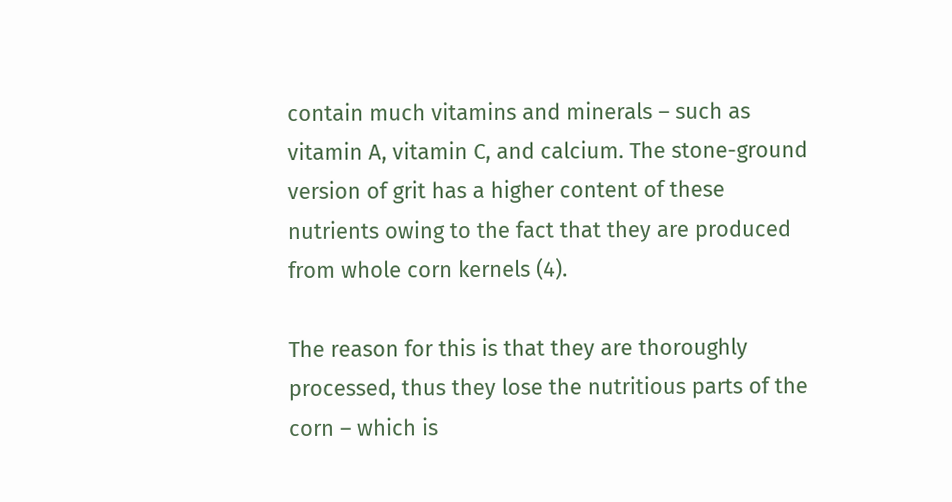contain much vitamins and minerals – such as vitamin A, vitamin C, and calcium. The stone-ground version of grit has a higher content of these nutrients owing to the fact that they are produced from whole corn kernels (4).

The reason for this is that they are thoroughly processed, thus they lose the nutritious parts of the corn – which is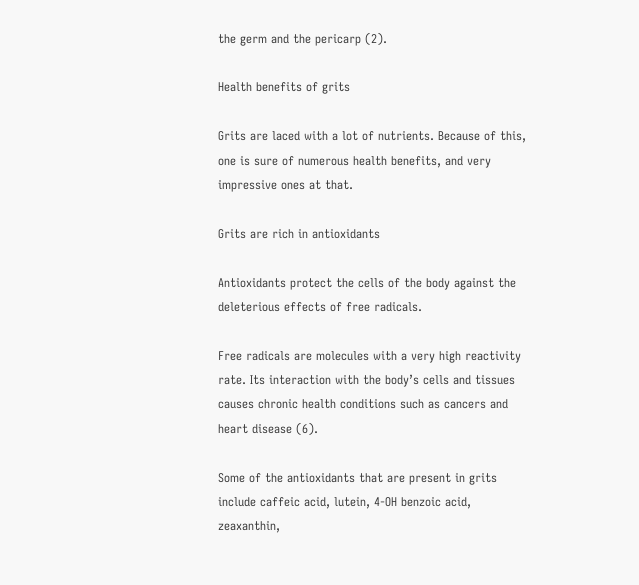the germ and the pericarp (2).

Health benefits of grits

Grits are laced with a lot of nutrients. Because of this, one is sure of numerous health benefits, and very impressive ones at that.

Grits are rich in antioxidants

Antioxidants protect the cells of the body against the deleterious effects of free radicals.

Free radicals are molecules with a very high reactivity rate. Its interaction with the body’s cells and tissues causes chronic health conditions such as cancers and heart disease (6).

Some of the antioxidants that are present in grits include caffeic acid, lutein, 4-OH benzoic acid, zeaxanthin,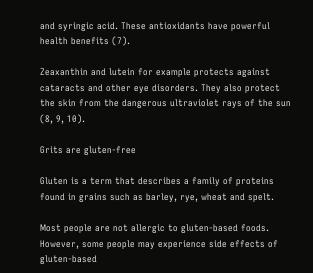and syringic acid. These antioxidants have powerful health benefits (7).

Zeaxanthin and lutein for example protects against cataracts and other eye disorders. They also protect the skin from the dangerous ultraviolet rays of the sun (8, 9, 10).

Grits are gluten-free

Gluten is a term that describes a family of proteins found in grains such as barley, rye, wheat and spelt.

Most people are not allergic to gluten-based foods. However, some people may experience side effects of gluten-based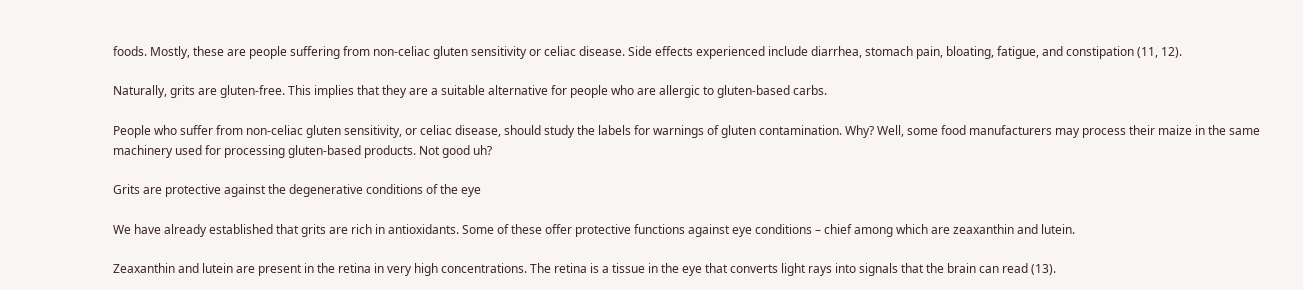foods. Mostly, these are people suffering from non-celiac gluten sensitivity or celiac disease. Side effects experienced include diarrhea, stomach pain, bloating, fatigue, and constipation (11, 12).

Naturally, grits are gluten-free. This implies that they are a suitable alternative for people who are allergic to gluten-based carbs.

People who suffer from non-celiac gluten sensitivity, or celiac disease, should study the labels for warnings of gluten contamination. Why? Well, some food manufacturers may process their maize in the same machinery used for processing gluten-based products. Not good uh?

Grits are protective against the degenerative conditions of the eye

We have already established that grits are rich in antioxidants. Some of these offer protective functions against eye conditions – chief among which are zeaxanthin and lutein.

Zeaxanthin and lutein are present in the retina in very high concentrations. The retina is a tissue in the eye that converts light rays into signals that the brain can read (13).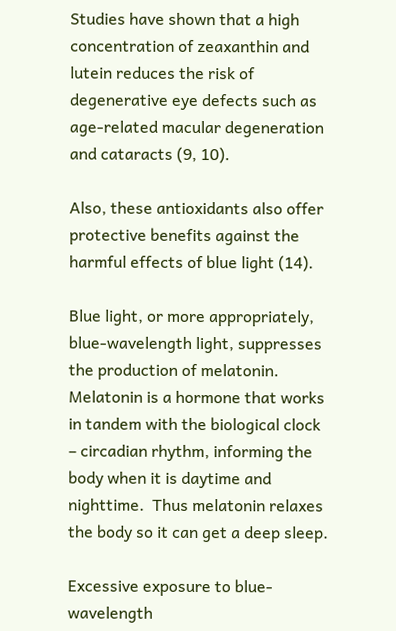Studies have shown that a high concentration of zeaxanthin and lutein reduces the risk of degenerative eye defects such as age-related macular degeneration and cataracts (9, 10).

Also, these antioxidants also offer protective benefits against the harmful effects of blue light (14).

Blue light, or more appropriately, blue-wavelength light, suppresses the production of melatonin. Melatonin is a hormone that works in tandem with the biological clock – circadian rhythm, informing the body when it is daytime and nighttime.  Thus melatonin relaxes the body so it can get a deep sleep.

Excessive exposure to blue-wavelength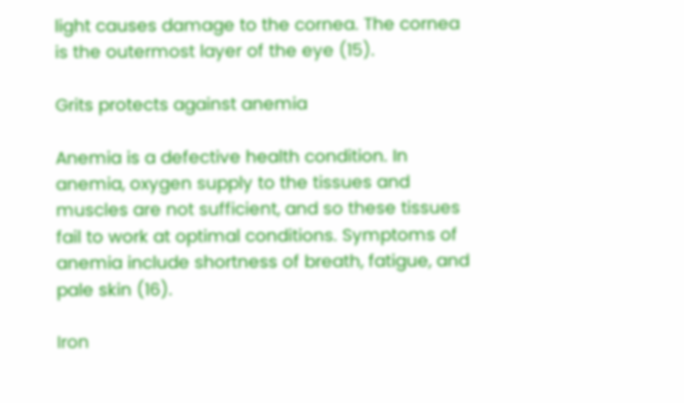light causes damage to the cornea. The cornea is the outermost layer of the eye (15).

Grits protects against anemia

Anemia is a defective health condition. In anemia, oxygen supply to the tissues and muscles are not sufficient, and so these tissues fail to work at optimal conditions. Symptoms of anemia include shortness of breath, fatigue, and pale skin (16).

Iron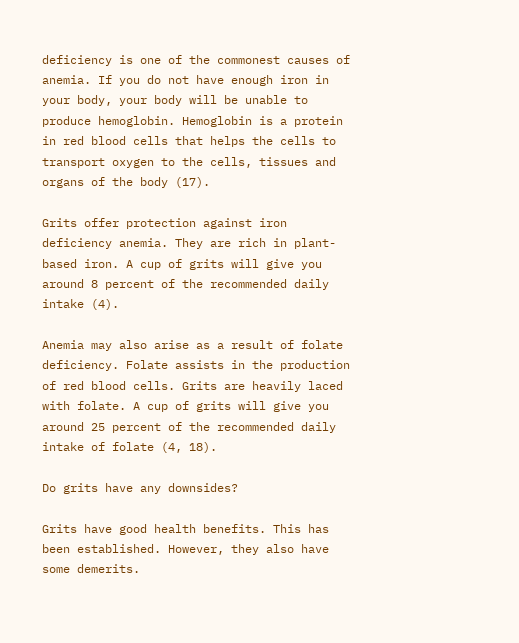deficiency is one of the commonest causes of anemia. If you do not have enough iron in your body, your body will be unable to produce hemoglobin. Hemoglobin is a protein in red blood cells that helps the cells to transport oxygen to the cells, tissues and organs of the body (17).

Grits offer protection against iron deficiency anemia. They are rich in plant-based iron. A cup of grits will give you around 8 percent of the recommended daily intake (4).

Anemia may also arise as a result of folate deficiency. Folate assists in the production of red blood cells. Grits are heavily laced with folate. A cup of grits will give you around 25 percent of the recommended daily intake of folate (4, 18).

Do grits have any downsides?

Grits have good health benefits. This has been established. However, they also have some demerits.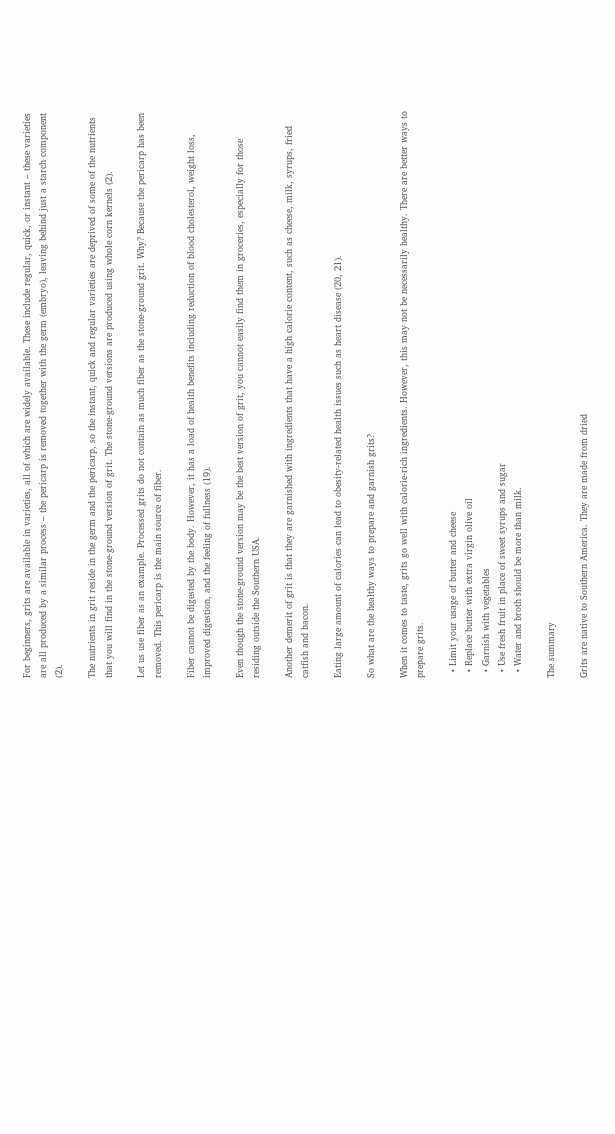For beginners, grits are available in varieties, all of which are widely available. These include regular, quick, or instant – these varieties are all produced by a similar process – the pericarp is removed together with the germ (embryo), leaving behind just a starch component (2).

The nutrients in grit reside in the germ and the pericarp, so the instant, quick and regular varieties are deprived of some of the nutrients that you will find in the stone-ground version of grit. The stone-ground versions are produced using whole corn kernels (2).

Let us use fiber as an example. Processed grits do not contain as much fiber as the stone-ground grit. Why? Because the pericarp has been removed. This pericarp is the main source of fiber.

Fiber cannot be digested by the body. However, it has a load of health benefits including reduction of blood cholesterol, weight loss, improved digestion, and the feeling of fullness (19).

Even though the stone-ground version may be the best version of grit, you cannot easily find them in groceries, especially for those residing outside the Southern USA.

Another demerit of grit is that they are garnished with ingredients that have a high calorie content, such as cheese, milk, syrups, fried catfish and bacon.

Eating large amount of calories can lead to obesity-related health issues such as heart disease (20, 21).

So what are the healthy ways to prepare and garnish grits?

When it comes to taste, grits go well with calorie-rich ingredients. However, this may not be necessarily healthy. There are better ways to prepare grits.

  • Limit your usage of butter and cheese
  • Replace butter with extra virgin olive oil
  • Garnish with vegetables
  • Use fresh fruit in place of sweet syrups and sugar
  • Water and broth should be more than milk.

The summary

Grits are native to Southern America. They are made from dried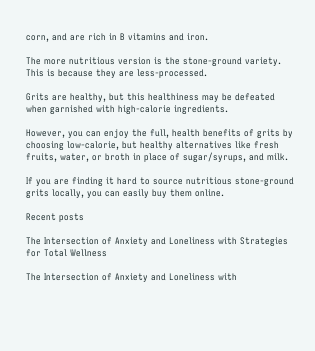corn, and are rich in B vitamins and iron.

The more nutritious version is the stone-ground variety. This is because they are less-processed.

Grits are healthy, but this healthiness may be defeated when garnished with high-calorie ingredients.

However, you can enjoy the full, health benefits of grits by choosing low-calorie, but healthy alternatives like fresh fruits, water, or broth in place of sugar/syrups, and milk.

If you are finding it hard to source nutritious stone-ground grits locally, you can easily buy them online.

Recent posts

The Intersection of Anxiety and Loneliness with Strategies for Total Wellness

The Intersection of Anxiety and Loneliness with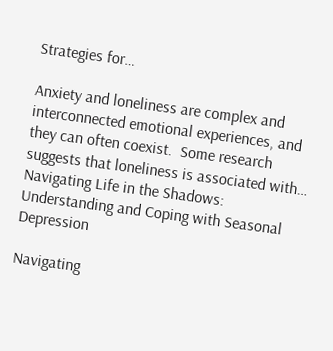Strategies for…

Anxiety and loneliness are complex and interconnected emotional experiences, and they can often coexist.  Some research suggests that loneliness is associated with…
Navigating Life in the Shadows: Understanding and Coping with Seasonal Depression

Navigating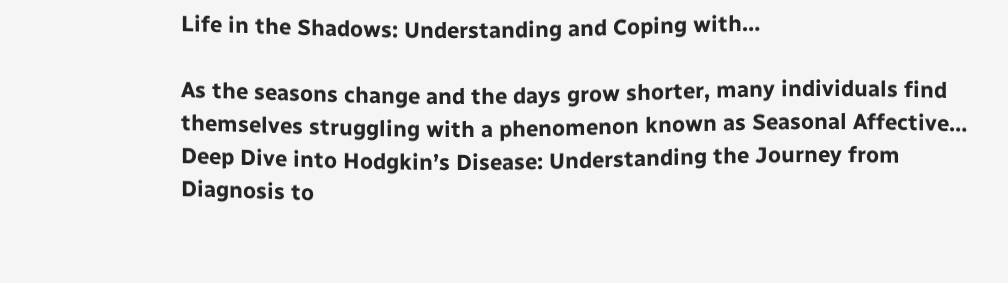Life in the Shadows: Understanding and Coping with…

As the seasons change and the days grow shorter, many individuals find themselves struggling with a phenomenon known as Seasonal Affective…
Deep Dive into Hodgkin’s Disease: Understanding the Journey from Diagnosis to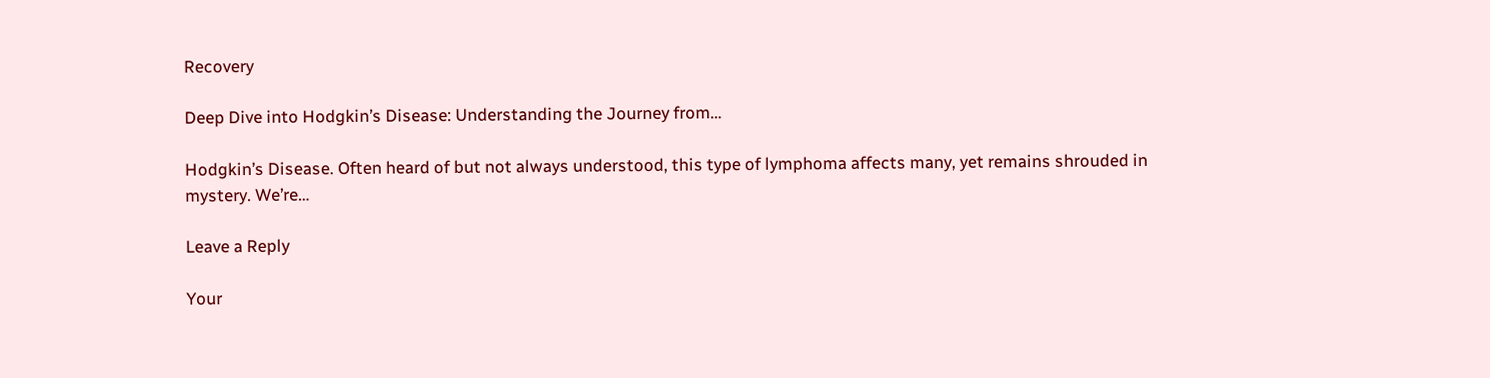Recovery

Deep Dive into Hodgkin’s Disease: Understanding the Journey from…

Hodgkin’s Disease. Often heard of but not always understood, this type of lymphoma affects many, yet remains shrouded in mystery. We’re…

Leave a Reply

Your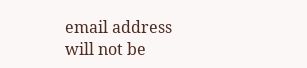email address will not be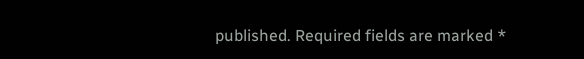published. Required fields are marked *